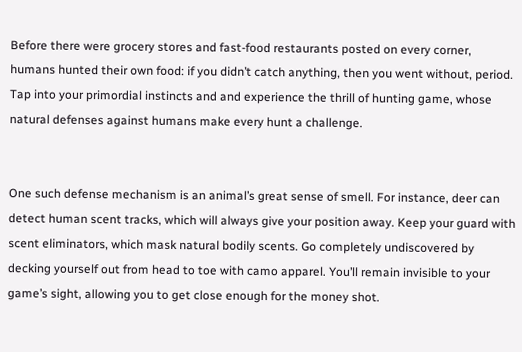Before there were grocery stores and fast-food restaurants posted on every corner, humans hunted their own food: if you didn’t catch anything, then you went without, period. Tap into your primordial instincts and and experience the thrill of hunting game, whose natural defenses against humans make every hunt a challenge.


One such defense mechanism is an animal’s great sense of smell. For instance, deer can detect human scent tracks, which will always give your position away. Keep your guard with scent eliminators, which mask natural bodily scents. Go completely undiscovered by decking yourself out from head to toe with camo apparel. You’ll remain invisible to your game’s sight, allowing you to get close enough for the money shot.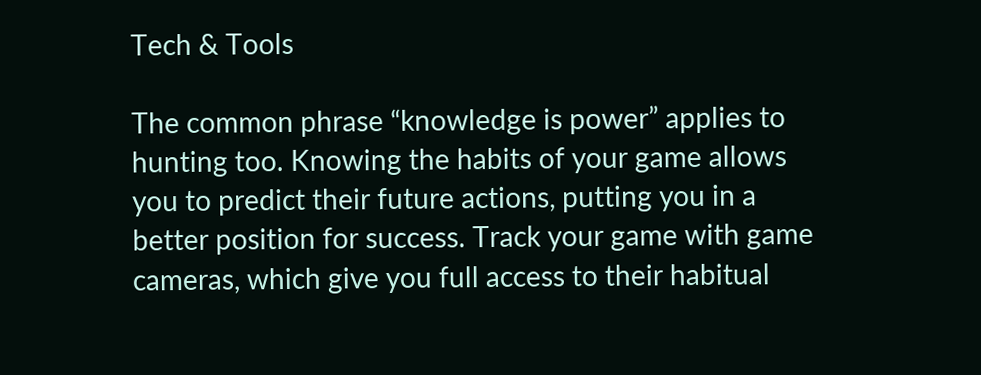Tech & Tools

The common phrase “knowledge is power” applies to hunting too. Knowing the habits of your game allows you to predict their future actions, putting you in a better position for success. Track your game with game cameras, which give you full access to their habitual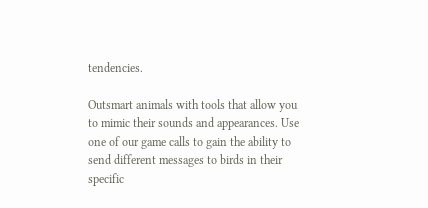tendencies.

Outsmart animals with tools that allow you to mimic their sounds and appearances. Use one of our game calls to gain the ability to send different messages to birds in their specific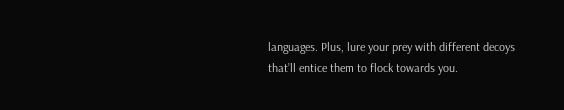languages. Plus, lure your prey with different decoys that’ll entice them to flock towards you.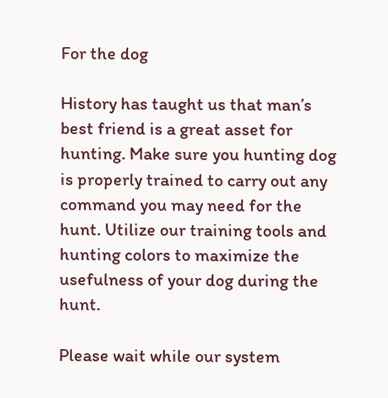For the dog

History has taught us that man’s best friend is a great asset for hunting. Make sure you hunting dog is properly trained to carry out any command you may need for the hunt. Utilize our training tools and hunting colors to maximize the usefulness of your dog during the hunt.

Please wait while our system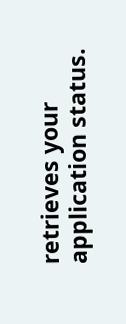retrieves your application status.